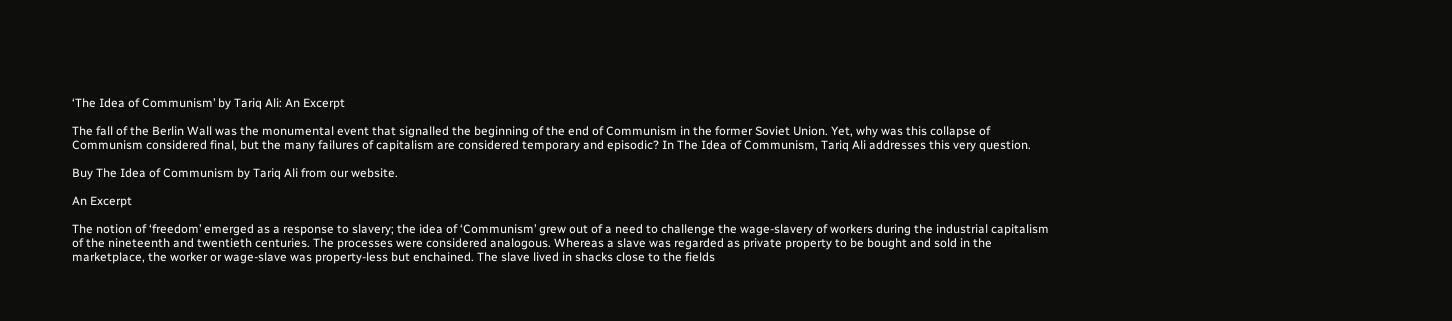‘The Idea of Communism’ by Tariq Ali: An Excerpt

The fall of the Berlin Wall was the monumental event that signalled the beginning of the end of Communism in the former Soviet Union. Yet, why was this collapse of Communism considered final, but the many failures of capitalism are considered temporary and episodic? In The Idea of Communism, Tariq Ali addresses this very question.

Buy The Idea of Communism by Tariq Ali from our website.

An Excerpt

The notion of ‘freedom’ emerged as a response to slavery; the idea of ‘Communism’ grew out of a need to challenge the wage-slavery of workers during the industrial capitalism of the nineteenth and twentieth centuries. The processes were considered analogous. Whereas a slave was regarded as private property to be bought and sold in the marketplace, the worker or wage-slave was property-less but enchained. The slave lived in shacks close to the fields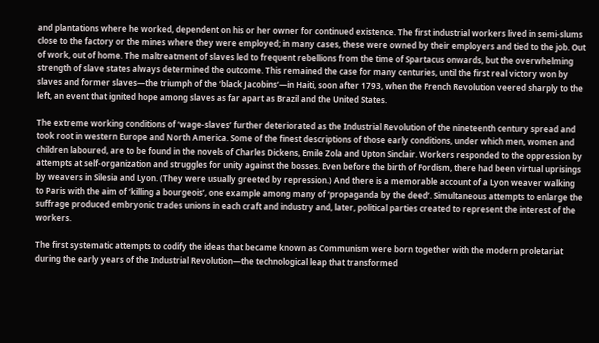and plantations where he worked, dependent on his or her owner for continued existence. The first industrial workers lived in semi-slums close to the factory or the mines where they were employed; in many cases, these were owned by their employers and tied to the job. Out of work, out of home. The maltreatment of slaves led to frequent rebellions from the time of Spartacus onwards, but the overwhelming strength of slave states always determined the outcome. This remained the case for many centuries, until the first real victory won by slaves and former slaves—the triumph of the ‘black Jacobins’—in Haiti, soon after 1793, when the French Revolution veered sharply to the left, an event that ignited hope among slaves as far apart as Brazil and the United States.

The extreme working conditions of ‘wage-slaves’ further deteriorated as the Industrial Revolution of the nineteenth century spread and took root in western Europe and North America. Some of the finest descriptions of those early conditions, under which men, women and children laboured, are to be found in the novels of Charles Dickens, Emile Zola and Upton Sinclair. Workers responded to the oppression by attempts at self-organization and struggles for unity against the bosses. Even before the birth of Fordism, there had been virtual uprisings by weavers in Silesia and Lyon. (They were usually greeted by repression.) And there is a memorable account of a Lyon weaver walking to Paris with the aim of ‘killing a bourgeois’, one example among many of ‘propaganda by the deed’. Simultaneous attempts to enlarge the suffrage produced embryonic trades unions in each craft and industry and, later, political parties created to represent the interest of the workers.

The first systematic attempts to codify the ideas that became known as Communism were born together with the modern proletariat during the early years of the Industrial Revolution—the technological leap that transformed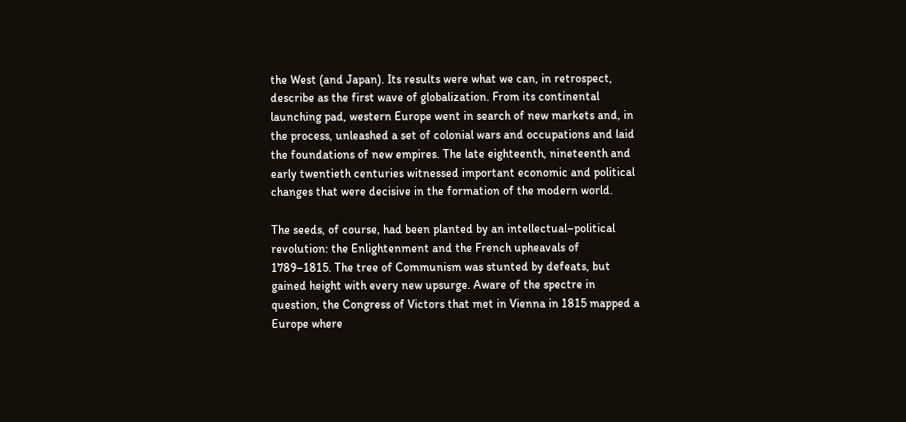the West (and Japan). Its results were what we can, in retrospect, describe as the first wave of globalization. From its continental launching pad, western Europe went in search of new markets and, in the process, unleashed a set of colonial wars and occupations and laid the foundations of new empires. The late eighteenth, nineteenth and early twentieth centuries witnessed important economic and political changes that were decisive in the formation of the modern world.

The seeds, of course, had been planted by an intellectual–political revolution: the Enlightenment and the French upheavals of 1789–1815. The tree of Communism was stunted by defeats, but gained height with every new upsurge. Aware of the spectre in question, the Congress of Victors that met in Vienna in 1815 mapped a Europe where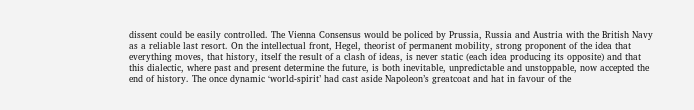dissent could be easily controlled. The Vienna Consensus would be policed by Prussia, Russia and Austria with the British Navy as a reliable last resort. On the intellectual front, Hegel, theorist of permanent mobility, strong proponent of the idea that everything moves, that history, itself the result of a clash of ideas, is never static (each idea producing its opposite) and that this dialectic, where past and present determine the future, is both inevitable, unpredictable and unstoppable, now accepted the end of history. The once dynamic ‘world-spirit’ had cast aside Napoleon’s greatcoat and hat in favour of the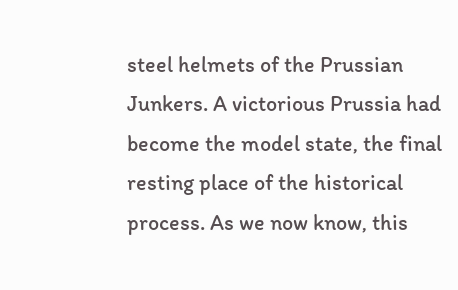steel helmets of the Prussian Junkers. A victorious Prussia had become the model state, the final resting place of the historical process. As we now know, this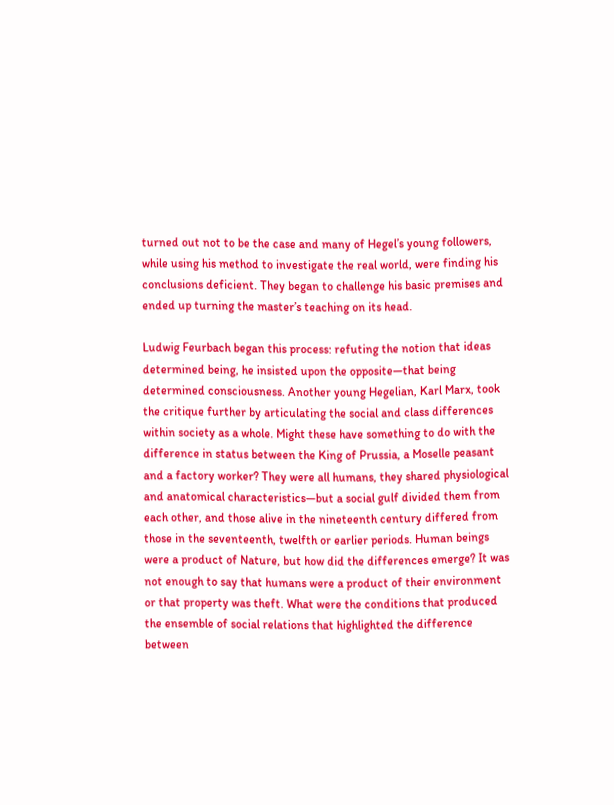turned out not to be the case and many of Hegel’s young followers, while using his method to investigate the real world, were finding his conclusions deficient. They began to challenge his basic premises and ended up turning the master’s teaching on its head.

Ludwig Feurbach began this process: refuting the notion that ideas determined being, he insisted upon the opposite—that being determined consciousness. Another young Hegelian, Karl Marx, took the critique further by articulating the social and class differences within society as a whole. Might these have something to do with the difference in status between the King of Prussia, a Moselle peasant and a factory worker? They were all humans, they shared physiological and anatomical characteristics—but a social gulf divided them from each other, and those alive in the nineteenth century differed from those in the seventeenth, twelfth or earlier periods. Human beings were a product of Nature, but how did the differences emerge? It was not enough to say that humans were a product of their environment or that property was theft. What were the conditions that produced the ensemble of social relations that highlighted the difference between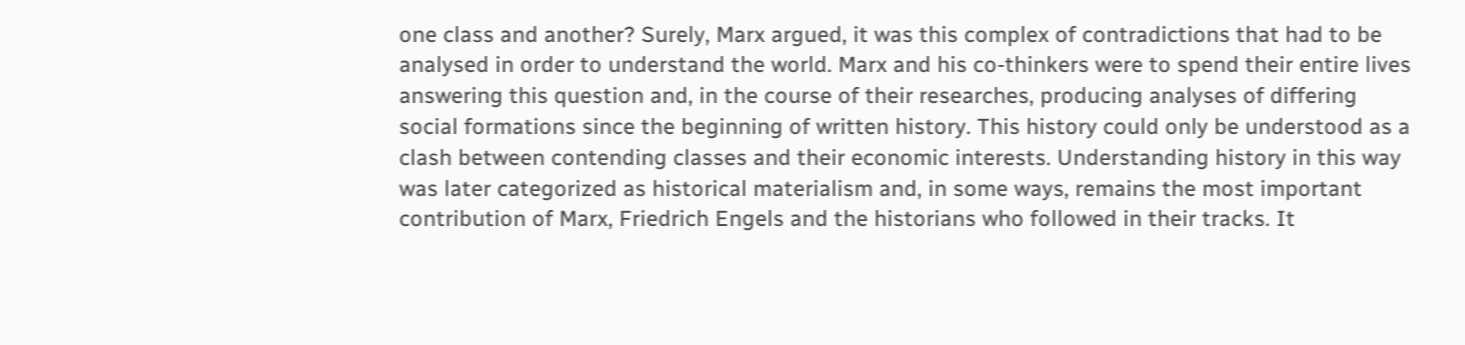one class and another? Surely, Marx argued, it was this complex of contradictions that had to be analysed in order to understand the world. Marx and his co-thinkers were to spend their entire lives answering this question and, in the course of their researches, producing analyses of differing social formations since the beginning of written history. This history could only be understood as a clash between contending classes and their economic interests. Understanding history in this way was later categorized as historical materialism and, in some ways, remains the most important contribution of Marx, Friedrich Engels and the historians who followed in their tracks. It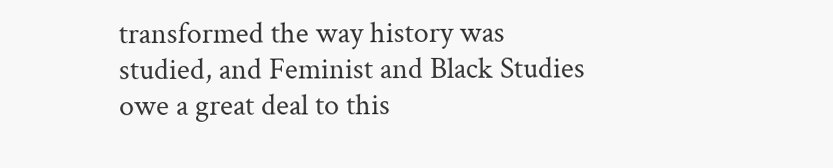transformed the way history was studied, and Feminist and Black Studies owe a great deal to this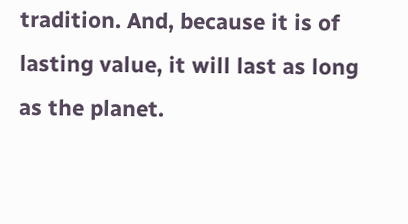tradition. And, because it is of lasting value, it will last as long as the planet.